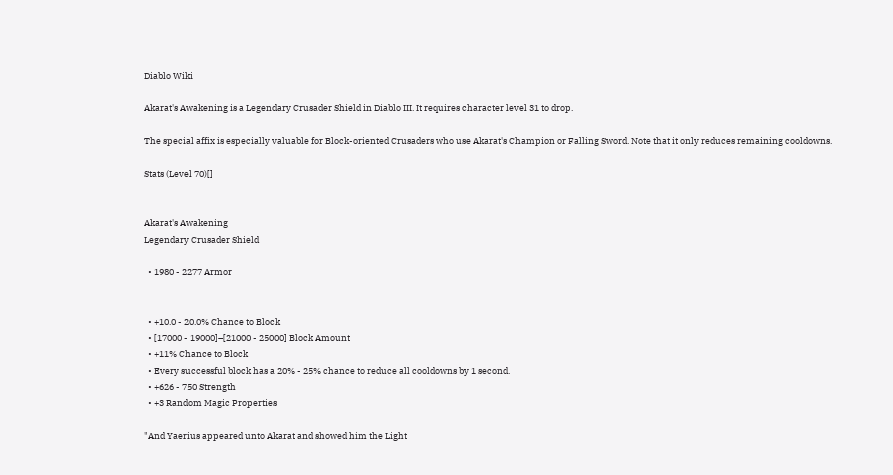Diablo Wiki

Akarat's Awakening is a Legendary Crusader Shield in Diablo III. It requires character level 31 to drop.

The special affix is especially valuable for Block-oriented Crusaders who use Akarat's Champion or Falling Sword. Note that it only reduces remaining cooldowns.

Stats (Level 70)[]


Akarat's Awakening
Legendary Crusader Shield

  • 1980 - 2277 Armor


  • +10.0 - 20.0% Chance to Block
  • [17000 - 19000]–[21000 - 25000] Block Amount
  • +11% Chance to Block
  • Every successful block has a 20% - 25% chance to reduce all cooldowns by 1 second.
  • +626 - 750 Strength
  • +3 Random Magic Properties

"And Yaerius appeared unto Akarat and showed him the Light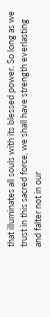that illuminates all souls with its blessed power. So long as we trust in this sacred force, we shall have strength everlasting and falter not in our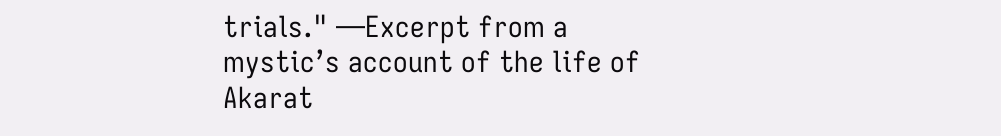trials." —Excerpt from a mystic’s account of the life of Akarat